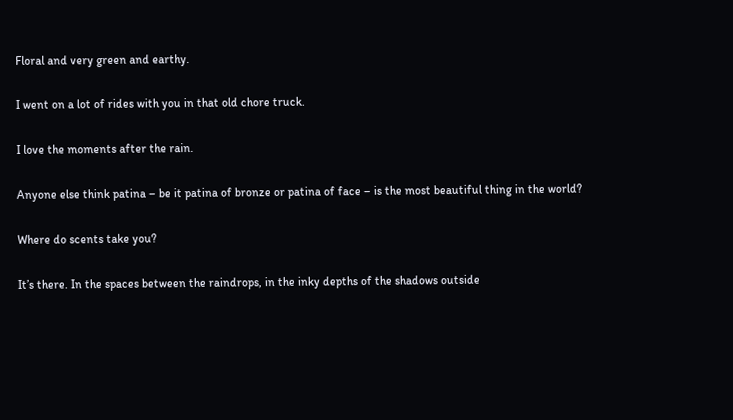Floral and very green and earthy.

I went on a lot of rides with you in that old chore truck.

I love the moments after the rain.

Anyone else think patina – be it patina of bronze or patina of face – is the most beautiful thing in the world?

Where do scents take you?

It’s there. In the spaces between the raindrops, in the inky depths of the shadows outside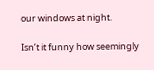our windows at night.

Isn’t it funny how seemingly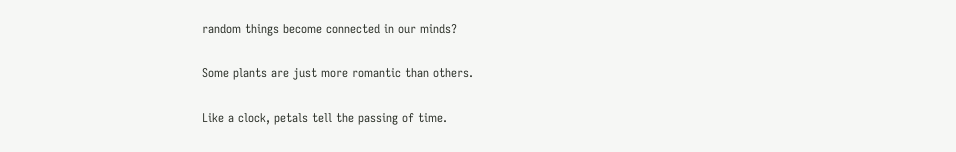random things become connected in our minds?

Some plants are just more romantic than others.

Like a clock, petals tell the passing of time.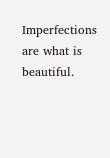Imperfections are what is beautiful.